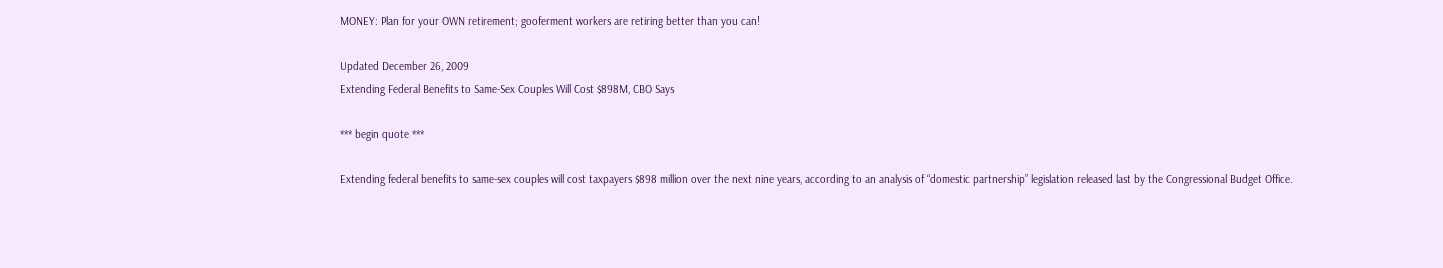MONEY: Plan for your OWN retirement; gooferment workers are retiring better than you can!

Updated December 26, 2009
Extending Federal Benefits to Same-Sex Couples Will Cost $898M, CBO Says

*** begin quote ***

Extending federal benefits to same-sex couples will cost taxpayers $898 million over the next nine years, according to an analysis of “domestic partnership” legislation released last by the Congressional Budget Office.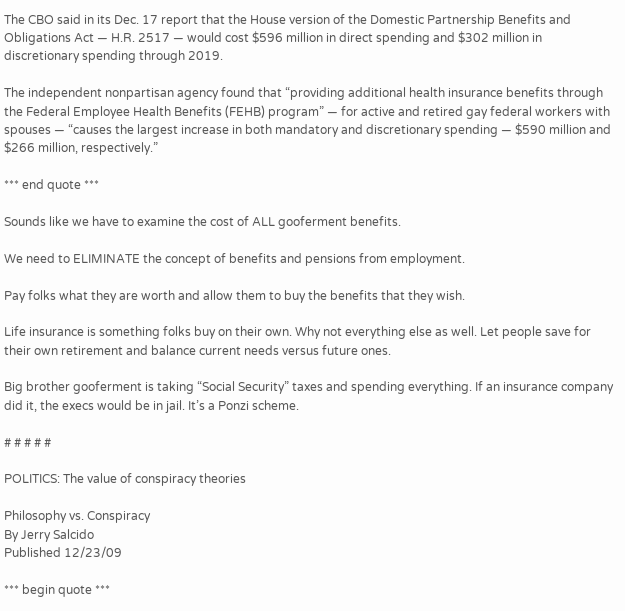The CBO said in its Dec. 17 report that the House version of the Domestic Partnership Benefits and Obligations Act — H.R. 2517 — would cost $596 million in direct spending and $302 million in discretionary spending through 2019.

The independent nonpartisan agency found that “providing additional health insurance benefits through the Federal Employee Health Benefits (FEHB) program” — for active and retired gay federal workers with spouses — “causes the largest increase in both mandatory and discretionary spending — $590 million and $266 million, respectively.”

*** end quote ***

Sounds like we have to examine the cost of ALL gooferment benefits.

We need to ELIMINATE the concept of benefits and pensions from employment.

Pay folks what they are worth and allow them to buy the benefits that they wish.

Life insurance is something folks buy on their own. Why not everything else as well. Let people save for their own retirement and balance current needs versus future ones.

Big brother gooferment is taking “Social Security” taxes and spending everything. If an insurance company did it, the execs would be in jail. It’s a Ponzi scheme.

# # # # #

POLITICS: The value of conspiracy theories

Philosophy vs. Conspiracy
By Jerry Salcido
Published 12/23/09

*** begin quote ***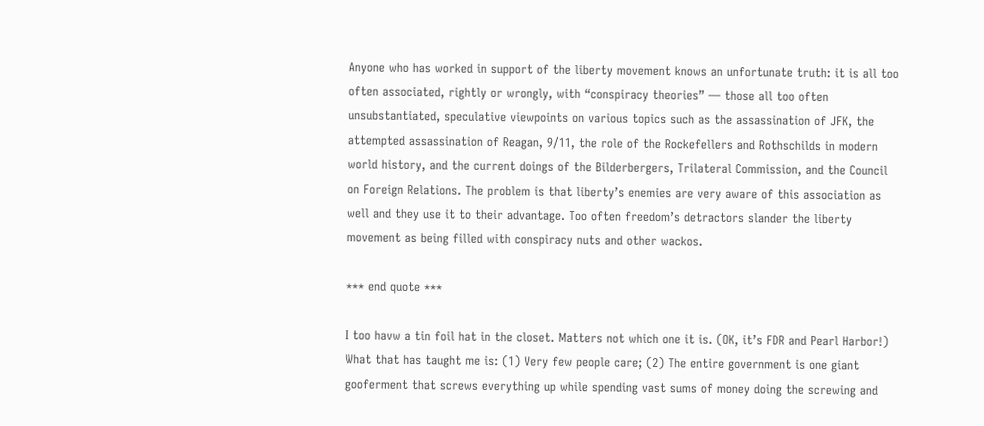Anyone who has worked in support of the liberty movement knows an unfortunate truth: it is all too often associated, rightly or wrongly, with “conspiracy theories” — those all too often unsubstantiated, speculative viewpoints on various topics such as the assassination of JFK, the attempted assassination of Reagan, 9/11, the role of the Rockefellers and Rothschilds in modern world history, and the current doings of the Bilderbergers, Trilateral Commission, and the Council on Foreign Relations. The problem is that liberty’s enemies are very aware of this association as well and they use it to their advantage. Too often freedom’s detractors slander the liberty movement as being filled with conspiracy nuts and other wackos.

*** end quote ***

I too havw a tin foil hat in the closet. Matters not which one it is. (OK, it’s FDR and Pearl Harbor!) What that has taught me is: (1) Very few people care; (2) The entire government is one giant gooferment that screws everything up while spending vast sums of money doing the screwing and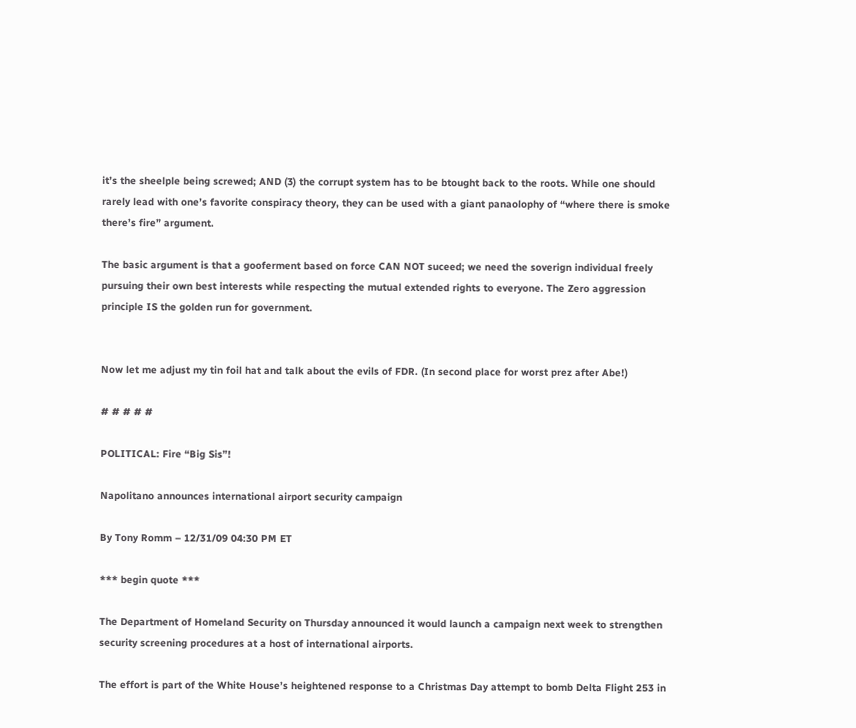it’s the sheelple being screwed; AND (3) the corrupt system has to be btought back to the roots. While one should rarely lead with one’s favorite conspiracy theory, they can be used with a giant panaolophy of “where there is smoke there’s fire” argument.

The basic argument is that a gooferment based on force CAN NOT suceed; we need the soverign individual freely pursuing their own best interests while respecting the mutual extended rights to everyone. The Zero aggression principle IS the golden run for government.


Now let me adjust my tin foil hat and talk about the evils of FDR. (In second place for worst prez after Abe!)

# # # # #

POLITICAL: Fire “Big Sis”!

Napolitano announces international airport security campaign

By Tony Romm – 12/31/09 04:30 PM ET

*** begin quote ***

The Department of Homeland Security on Thursday announced it would launch a campaign next week to strengthen security screening procedures at a host of international airports.

The effort is part of the White House’s heightened response to a Christmas Day attempt to bomb Delta Flight 253 in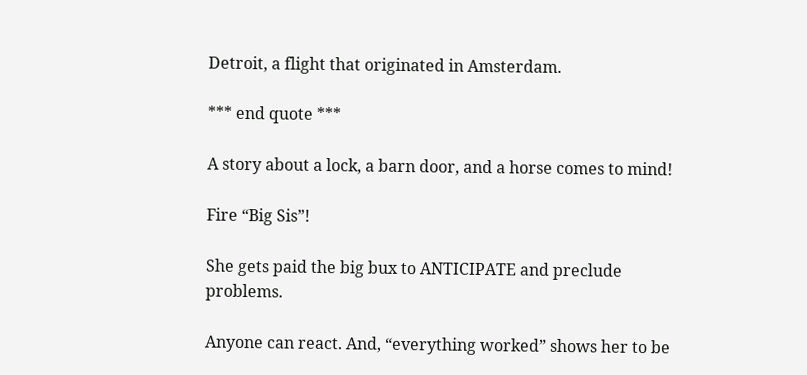Detroit, a flight that originated in Amsterdam.

*** end quote ***

A story about a lock, a barn door, and a horse comes to mind!

Fire “Big Sis”!

She gets paid the big bux to ANTICIPATE and preclude problems.

Anyone can react. And, “everything worked” shows her to be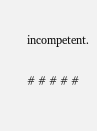incompetent.

# # # # #